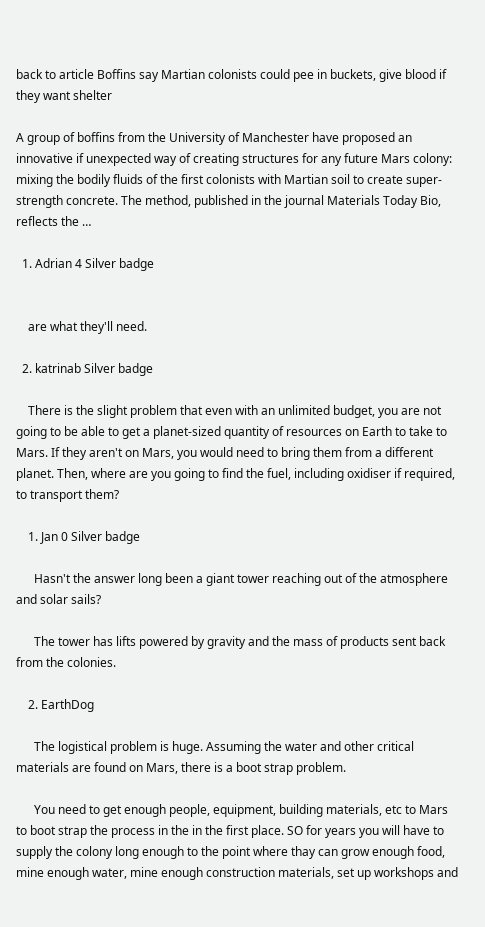back to article Boffins say Martian colonists could pee in buckets, give blood if they want shelter

A group of boffins from the University of Manchester have proposed an innovative if unexpected way of creating structures for any future Mars colony: mixing the bodily fluids of the first colonists with Martian soil to create super-strength concrete. The method, published in the journal Materials Today Bio, reflects the …

  1. Adrian 4 Silver badge


    are what they'll need.

  2. katrinab Silver badge

    There is the slight problem that even with an unlimited budget, you are not going to be able to get a planet-sized quantity of resources on Earth to take to Mars. If they aren't on Mars, you would need to bring them from a different planet. Then, where are you going to find the fuel, including oxidiser if required, to transport them?

    1. Jan 0 Silver badge

      Hasn't the answer long been a giant tower reaching out of the atmosphere and solar sails?

      The tower has lifts powered by gravity and the mass of products sent back from the colonies.

    2. EarthDog

      The logistical problem is huge. Assuming the water and other critical materials are found on Mars, there is a boot strap problem.

      You need to get enough people, equipment, building materials, etc to Mars to boot strap the process in the in the first place. SO for years you will have to supply the colony long enough to the point where thay can grow enough food, mine enough water, mine enough construction materials, set up workshops and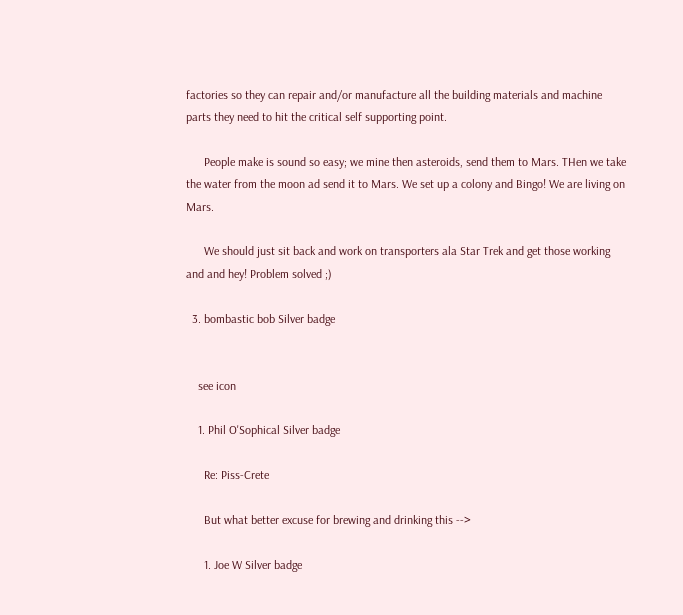factories so they can repair and/or manufacture all the building materials and machine parts they need to hit the critical self supporting point.

      People make is sound so easy; we mine then asteroids, send them to Mars. THen we take the water from the moon ad send it to Mars. We set up a colony and Bingo! We are living on Mars.

      We should just sit back and work on transporters ala Star Trek and get those working and and hey! Problem solved ;)

  3. bombastic bob Silver badge


    see icon

    1. Phil O'Sophical Silver badge

      Re: Piss-Crete

      But what better excuse for brewing and drinking this -->

      1. Joe W Silver badge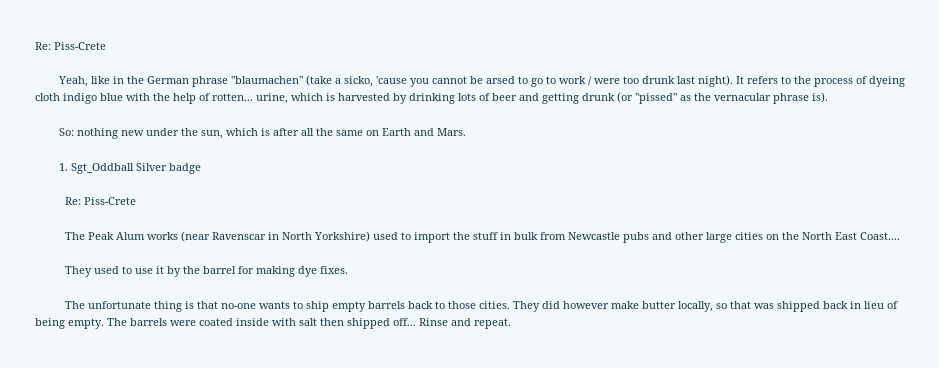Re: Piss-Crete

        Yeah, like in the German phrase "blaumachen" (take a sicko, 'cause you cannot be arsed to go to work / were too drunk last night). It refers to the process of dyeing cloth indigo blue with the help of rotten... urine, which is harvested by drinking lots of beer and getting drunk (or "pissed" as the vernacular phrase is).

        So: nothing new under the sun, which is after all the same on Earth and Mars.

        1. Sgt_Oddball Silver badge

          Re: Piss-Crete

          The Peak Alum works (near Ravenscar in North Yorkshire) used to import the stuff in bulk from Newcastle pubs and other large cities on the North East Coast....

          They used to use it by the barrel for making dye fixes.

          The unfortunate thing is that no-one wants to ship empty barrels back to those cities. They did however make butter locally, so that was shipped back in lieu of being empty. The barrels were coated inside with salt then shipped off... Rinse and repeat.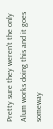Pretty sure they weren't the only Alum works doing this and it goes someway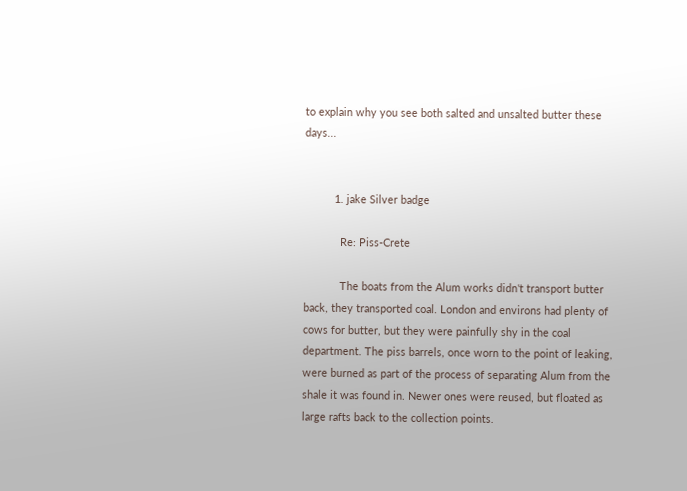to explain why you see both salted and unsalted butter these days...


          1. jake Silver badge

            Re: Piss-Crete

            The boats from the Alum works didn't transport butter back, they transported coal. London and environs had plenty of cows for butter, but they were painfully shy in the coal department. The piss barrels, once worn to the point of leaking, were burned as part of the process of separating Alum from the shale it was found in. Newer ones were reused, but floated as large rafts back to the collection points.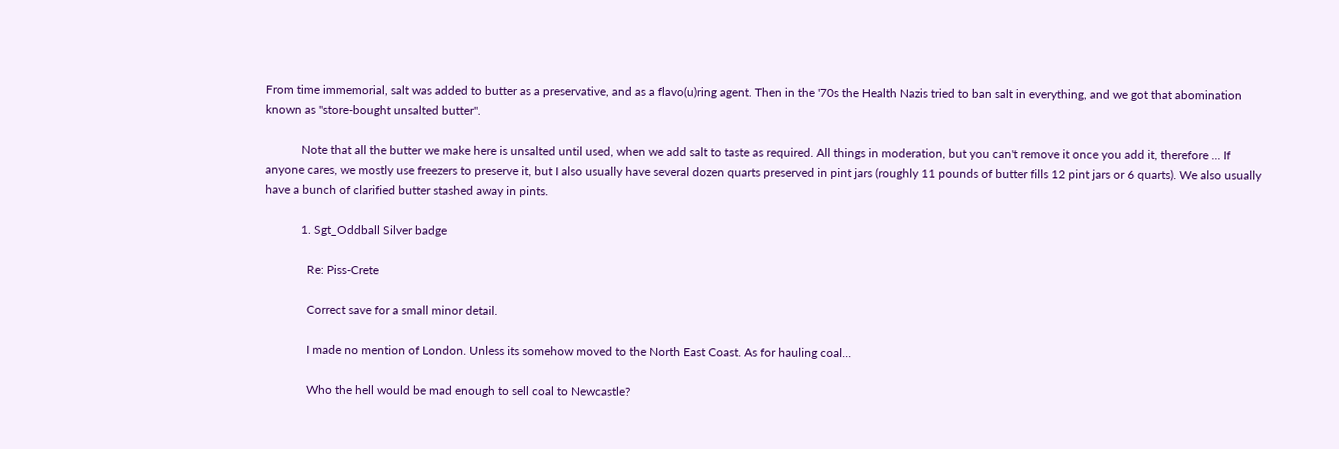From time immemorial, salt was added to butter as a preservative, and as a flavo(u)ring agent. Then in the '70s the Health Nazis tried to ban salt in everything, and we got that abomination known as "store-bought unsalted butter".

            Note that all the butter we make here is unsalted until used, when we add salt to taste as required. All things in moderation, but you can't remove it once you add it, therefore ... If anyone cares, we mostly use freezers to preserve it, but I also usually have several dozen quarts preserved in pint jars (roughly 11 pounds of butter fills 12 pint jars or 6 quarts). We also usually have a bunch of clarified butter stashed away in pints.

            1. Sgt_Oddball Silver badge

              Re: Piss-Crete

              Correct save for a small minor detail.

              I made no mention of London. Unless its somehow moved to the North East Coast. As for hauling coal...

              Who the hell would be mad enough to sell coal to Newcastle?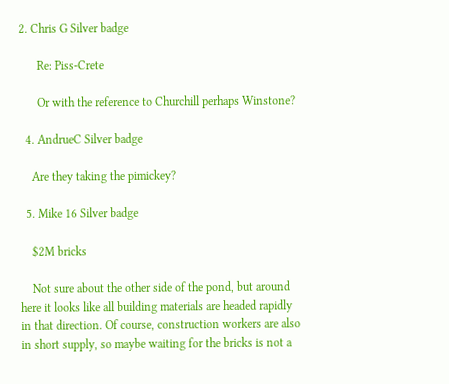2. Chris G Silver badge

      Re: Piss-Crete

      Or with the reference to Churchill perhaps Winstone?

  4. AndrueC Silver badge

    Are they taking the pimickey?

  5. Mike 16 Silver badge

    $2M bricks

    Not sure about the other side of the pond, but around here it looks like all building materials are headed rapidly in that direction. Of course, construction workers are also in short supply, so maybe waiting for the bricks is not a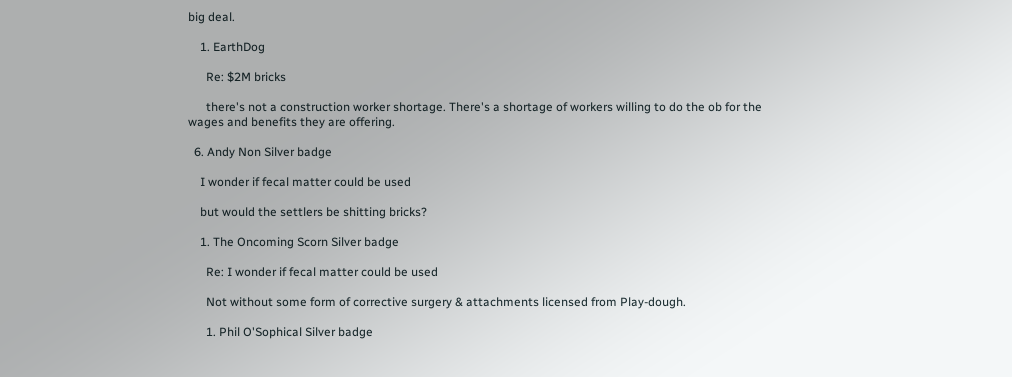big deal.

    1. EarthDog

      Re: $2M bricks

      there's not a construction worker shortage. There's a shortage of workers willing to do the ob for the wages and benefits they are offering.

  6. Andy Non Silver badge

    I wonder if fecal matter could be used

    but would the settlers be shitting bricks?

    1. The Oncoming Scorn Silver badge

      Re: I wonder if fecal matter could be used

      Not without some form of corrective surgery & attachments licensed from Play-dough.

      1. Phil O'Sophical Silver badge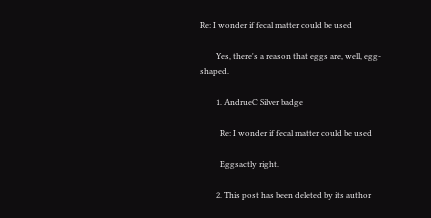Re: I wonder if fecal matter could be used

        Yes, there's a reason that eggs are, well, egg-shaped.

        1. AndrueC Silver badge

          Re: I wonder if fecal matter could be used

          Eggsactly right.

        2. This post has been deleted by its author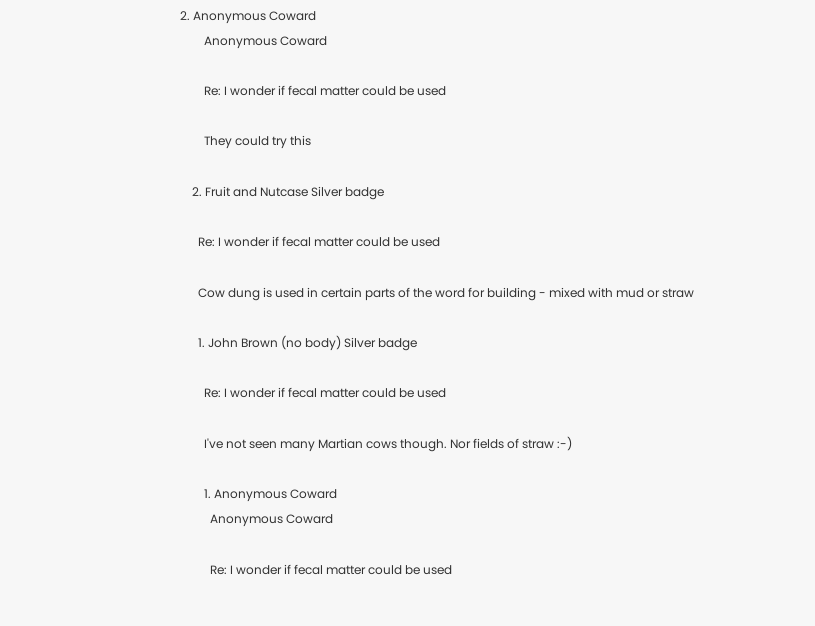2. Anonymous Coward
        Anonymous Coward

        Re: I wonder if fecal matter could be used

        They could try this

    2. Fruit and Nutcase Silver badge

      Re: I wonder if fecal matter could be used

      Cow dung is used in certain parts of the word for building - mixed with mud or straw

      1. John Brown (no body) Silver badge

        Re: I wonder if fecal matter could be used

        I've not seen many Martian cows though. Nor fields of straw :-)

        1. Anonymous Coward
          Anonymous Coward

          Re: I wonder if fecal matter could be used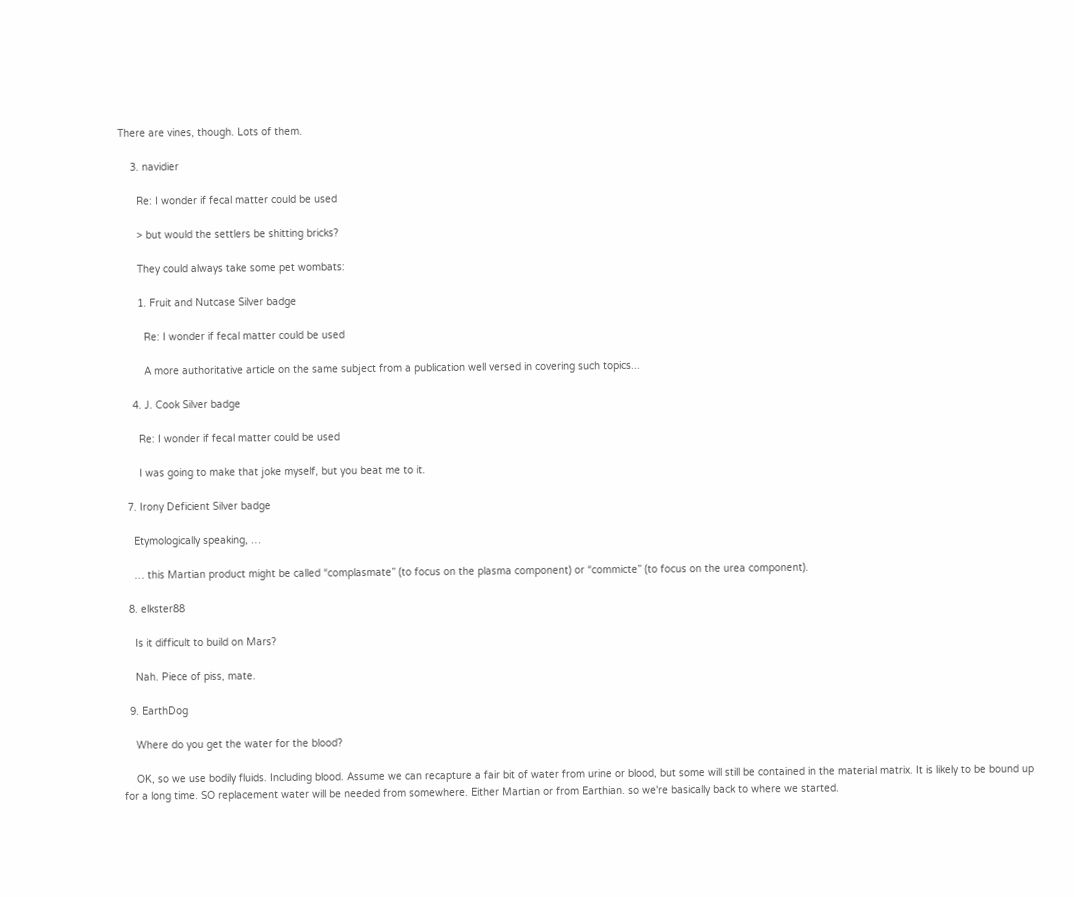There are vines, though. Lots of them.

    3. navidier

      Re: I wonder if fecal matter could be used

      > but would the settlers be shitting bricks?

      They could always take some pet wombats:

      1. Fruit and Nutcase Silver badge

        Re: I wonder if fecal matter could be used

        A more authoritative article on the same subject from a publication well versed in covering such topics...

    4. J. Cook Silver badge

      Re: I wonder if fecal matter could be used

      I was going to make that joke myself, but you beat me to it.

  7. Irony Deficient Silver badge

    Etymologically speaking, …

    … this Martian product might be called “complasmate” (to focus on the plasma component) or “commicte” (to focus on the urea component).

  8. elkster88

    Is it difficult to build on Mars?

    Nah. Piece of piss, mate.

  9. EarthDog

    Where do you get the water for the blood?

    OK, so we use bodily fluids. Including blood. Assume we can recapture a fair bit of water from urine or blood, but some will still be contained in the material matrix. It is likely to be bound up for a long time. SO replacement water will be needed from somewhere. Either Martian or from Earthian. so we're basically back to where we started.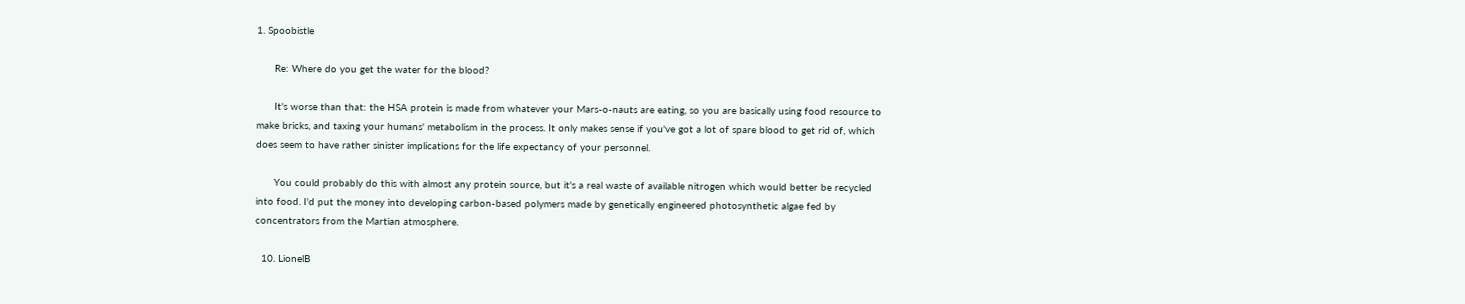1. Spoobistle

      Re: Where do you get the water for the blood?

      It's worse than that: the HSA protein is made from whatever your Mars-o-nauts are eating, so you are basically using food resource to make bricks, and taxing your humans' metabolism in the process. It only makes sense if you've got a lot of spare blood to get rid of, which does seem to have rather sinister implications for the life expectancy of your personnel.

      You could probably do this with almost any protein source, but it's a real waste of available nitrogen which would better be recycled into food. I'd put the money into developing carbon-based polymers made by genetically engineered photosynthetic algae fed by concentrators from the Martian atmosphere.

  10. LionelB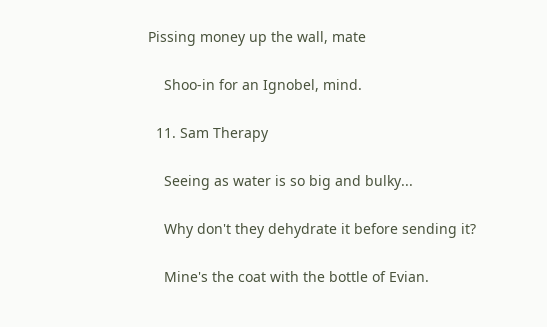Pissing money up the wall, mate

    Shoo-in for an Ignobel, mind.

  11. Sam Therapy

    Seeing as water is so big and bulky...

    Why don't they dehydrate it before sending it?

    Mine's the coat with the bottle of Evian.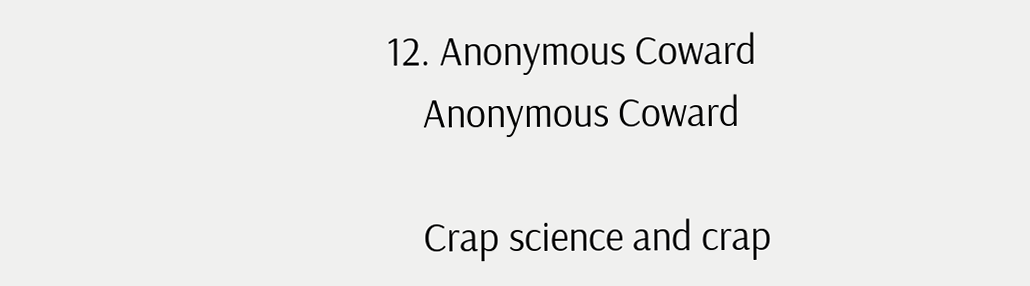12. Anonymous Coward
    Anonymous Coward

    Crap science and crap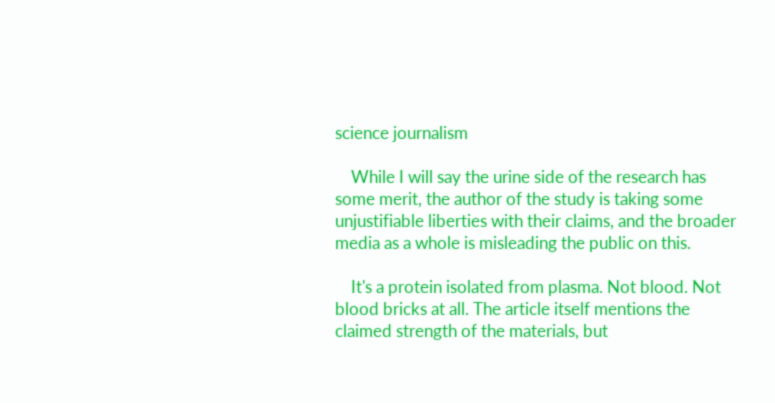science journalism

    While I will say the urine side of the research has some merit, the author of the study is taking some unjustifiable liberties with their claims, and the broader media as a whole is misleading the public on this.

    It's a protein isolated from plasma. Not blood. Not blood bricks at all. The article itself mentions the claimed strength of the materials, but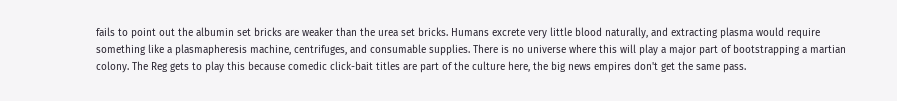fails to point out the albumin set bricks are weaker than the urea set bricks. Humans excrete very little blood naturally, and extracting plasma would require something like a plasmapheresis machine, centrifuges, and consumable supplies. There is no universe where this will play a major part of bootstrapping a martian colony. The Reg gets to play this because comedic click-bait titles are part of the culture here, the big news empires don't get the same pass.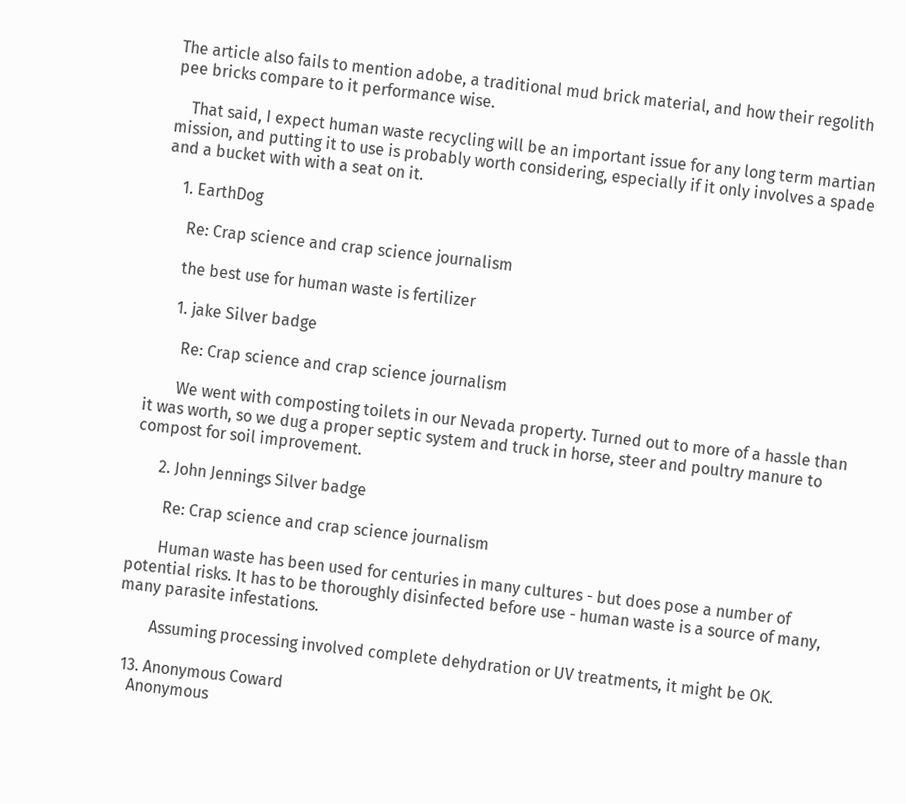The article also fails to mention adobe, a traditional mud brick material, and how their regolith pee bricks compare to it performance wise.

    That said, I expect human waste recycling will be an important issue for any long term martian mission, and putting it to use is probably worth considering, especially if it only involves a spade and a bucket with with a seat on it.

    1. EarthDog

      Re: Crap science and crap science journalism

      the best use for human waste is fertilizer

      1. jake Silver badge

        Re: Crap science and crap science journalism

        We went with composting toilets in our Nevada property. Turned out to more of a hassle than it was worth, so we dug a proper septic system and truck in horse, steer and poultry manure to compost for soil improvement.

      2. John Jennings Silver badge

        Re: Crap science and crap science journalism

        Human waste has been used for centuries in many cultures - but does pose a number of potential risks. It has to be thoroughly disinfected before use - human waste is a source of many, many parasite infestations.

        Assuming processing involved complete dehydration or UV treatments, it might be OK.

  13. Anonymous Coward
    Anonymous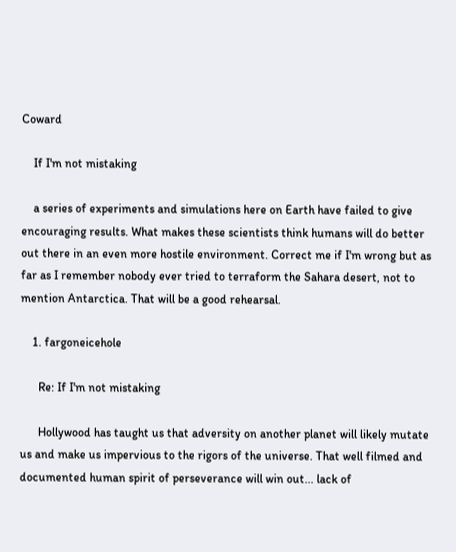Coward

    If I'm not mistaking

    a series of experiments and simulations here on Earth have failed to give encouraging results. What makes these scientists think humans will do better out there in an even more hostile environment. Correct me if I'm wrong but as far as I remember nobody ever tried to terraform the Sahara desert, not to mention Antarctica. That will be a good rehearsal.

    1. fargoneicehole

      Re: If I'm not mistaking

      Hollywood has taught us that adversity on another planet will likely mutate us and make us impervious to the rigors of the universe. That well filmed and documented human spirit of perseverance will win out... lack of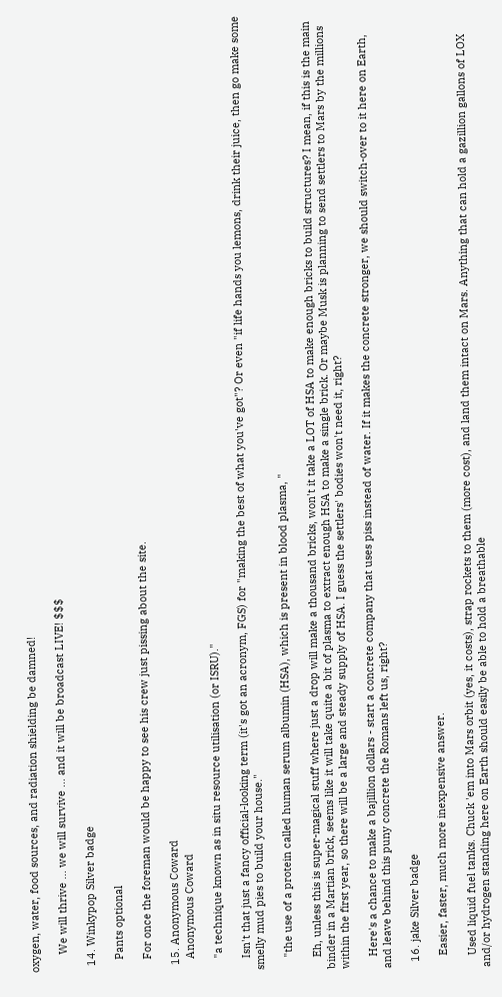oxygen, water, food sources, and radiation shielding be damned!

      We will thrive ... we will survive ... and it will be broadcast LIVE! $$$

  14. Winkypop Silver badge

    Pants optional

    For once the foreman would be happy to see his crew just pissing about the site.

  15. Anonymous Coward
    Anonymous Coward

    "a technique known as in situ resource utilisation (or ISRU)."

    Isn't that just a fancy official-looking term (it's got an acronym, FGS) for "making the best of what you've got"? Or even "if life hands you lemons, drink their juice, then go make some smelly mud pies to build your house."

    "the use of a protein called human serum albumin (HSA), which is present in blood plasma, "

    Eh, unless this is super-magical stuff where just a drop will make a thousand bricks, won't it take a LOT of HSA to make enough bricks to build structures? I mean, if this is the main binder in a Martian brick, seems like it will take quite a bit of plasma to extract enough HSA to make a single brick. Or maybe Musk is planning to send settlers to Mars by the millions within the first year, so there will be a large and steady supply of HSA. I guess the settlers' bodies won't need it, right?

    Here's a chance to make a bajillion dollars - start a concrete company that uses piss instead of water. If it makes the concrete stronger, we should switch-over to it here on Earth, and leave behind this puny concrete the Romans left us, right?

  16. jake Silver badge

    Easier, faster, much more inexpensive answer.

    Used liquid fuel tanks. Chuck 'em into Mars orbit (yes, it costs), strap rockets to them (more cost), and land them intact on Mars. Anything that can hold a gazillion gallons of LOX and/or hydrogen standing here on Earth should easily be able to hold a breathable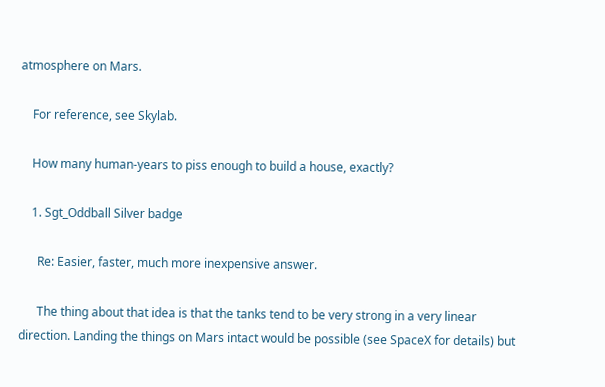atmosphere on Mars.

    For reference, see Skylab.

    How many human-years to piss enough to build a house, exactly?

    1. Sgt_Oddball Silver badge

      Re: Easier, faster, much more inexpensive answer.

      The thing about that idea is that the tanks tend to be very strong in a very linear direction. Landing the things on Mars intact would be possible (see SpaceX for details) but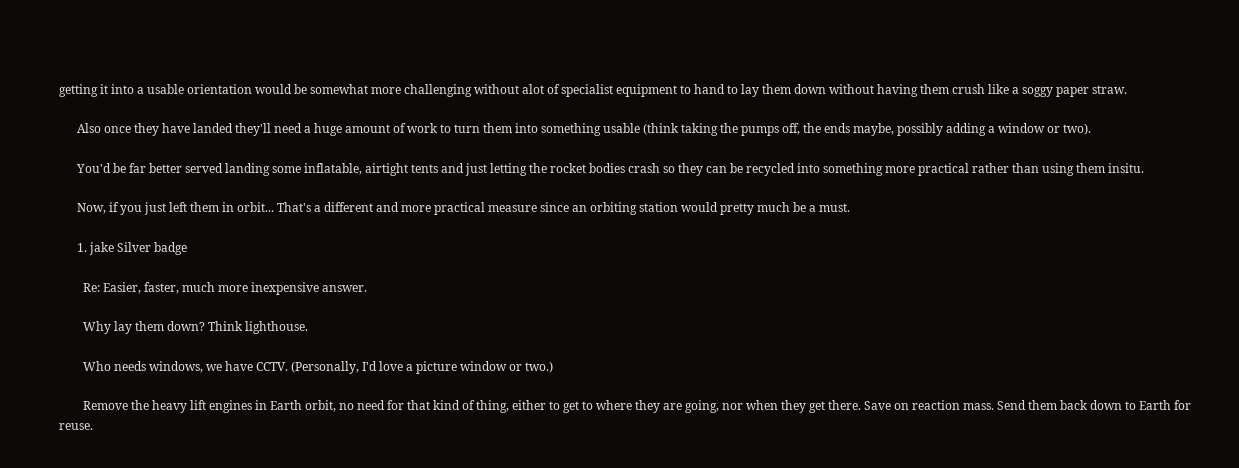getting it into a usable orientation would be somewhat more challenging without alot of specialist equipment to hand to lay them down without having them crush like a soggy paper straw.

      Also once they have landed they'll need a huge amount of work to turn them into something usable (think taking the pumps off, the ends maybe, possibly adding a window or two).

      You'd be far better served landing some inflatable, airtight tents and just letting the rocket bodies crash so they can be recycled into something more practical rather than using them insitu.

      Now, if you just left them in orbit... That's a different and more practical measure since an orbiting station would pretty much be a must.

      1. jake Silver badge

        Re: Easier, faster, much more inexpensive answer.

        Why lay them down? Think lighthouse.

        Who needs windows, we have CCTV. (Personally, I'd love a picture window or two.)

        Remove the heavy lift engines in Earth orbit, no need for that kind of thing, either to get to where they are going, nor when they get there. Save on reaction mass. Send them back down to Earth for reuse.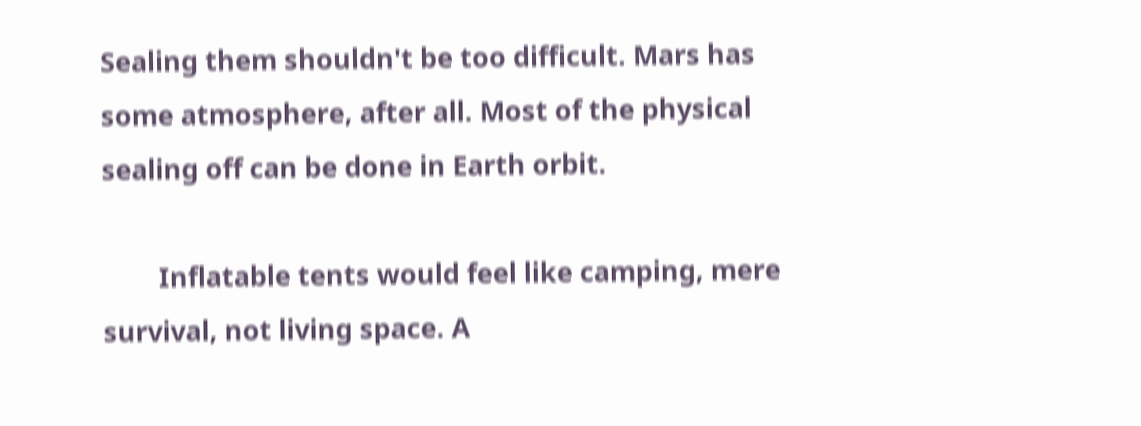Sealing them shouldn't be too difficult. Mars has some atmosphere, after all. Most of the physical sealing off can be done in Earth orbit.

        Inflatable tents would feel like camping, mere survival, not living space. A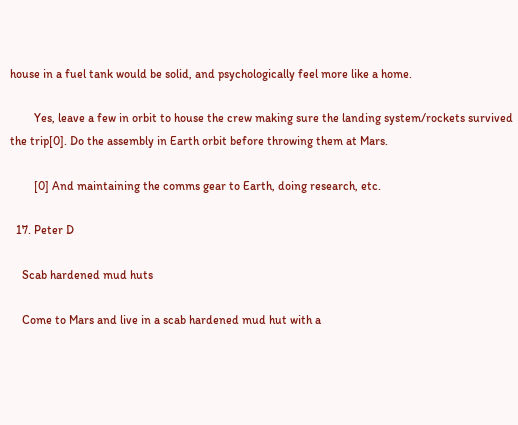house in a fuel tank would be solid, and psychologically feel more like a home.

        Yes, leave a few in orbit to house the crew making sure the landing system/rockets survived the trip[0]. Do the assembly in Earth orbit before throwing them at Mars.

        [0] And maintaining the comms gear to Earth, doing research, etc.

  17. Peter D

    Scab hardened mud huts

    Come to Mars and live in a scab hardened mud hut with a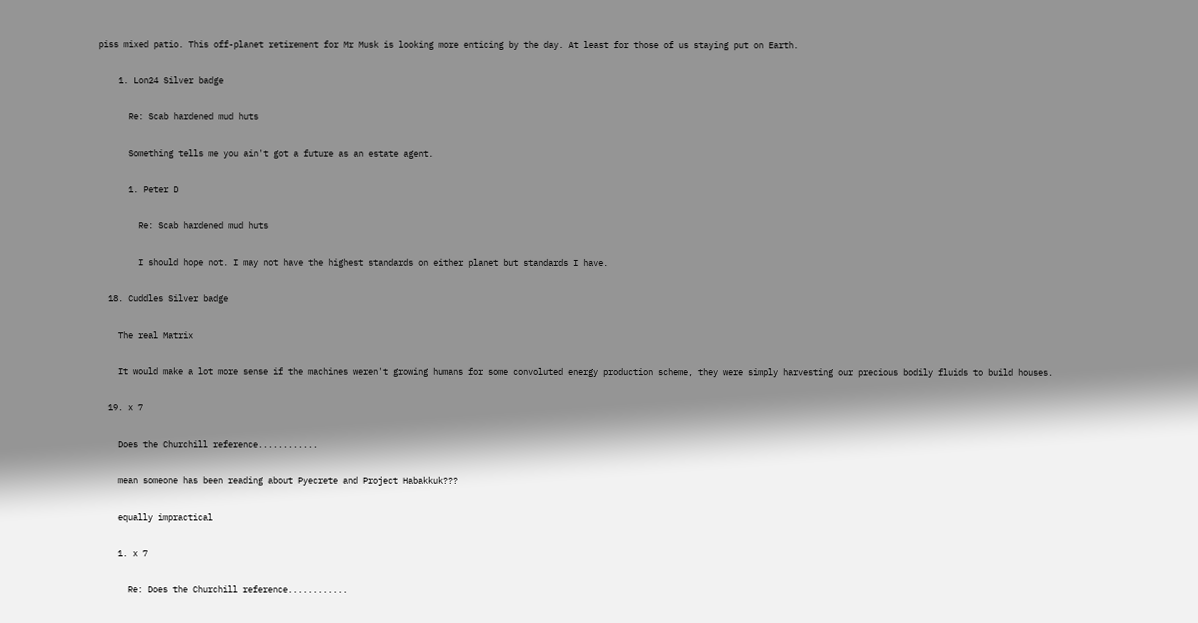piss mixed patio. This off-planet retirement for Mr Musk is looking more enticing by the day. At least for those of us staying put on Earth.

    1. Lon24 Silver badge

      Re: Scab hardened mud huts

      Something tells me you ain't got a future as an estate agent.

      1. Peter D

        Re: Scab hardened mud huts

        I should hope not. I may not have the highest standards on either planet but standards I have.

  18. Cuddles Silver badge

    The real Matrix

    It would make a lot more sense if the machines weren't growing humans for some convoluted energy production scheme, they were simply harvesting our precious bodily fluids to build houses.

  19. x 7

    Does the Churchill reference............

    mean someone has been reading about Pyecrete and Project Habakkuk???

    equally impractical

    1. x 7

      Re: Does the Churchill reference............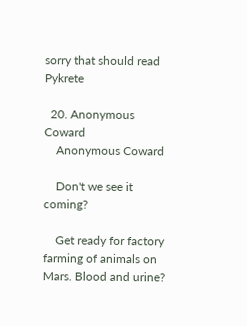sorry that should read Pykrete

  20. Anonymous Coward
    Anonymous Coward

    Don't we see it coming?

    Get ready for factory farming of animals on Mars. Blood and urine?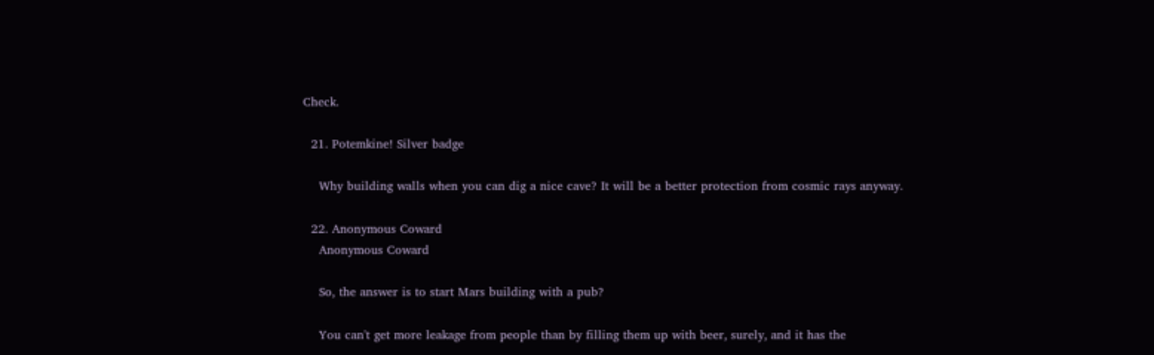Check.

  21. Potemkine! Silver badge

    Why building walls when you can dig a nice cave? It will be a better protection from cosmic rays anyway.

  22. Anonymous Coward
    Anonymous Coward

    So, the answer is to start Mars building with a pub?

    You can't get more leakage from people than by filling them up with beer, surely, and it has the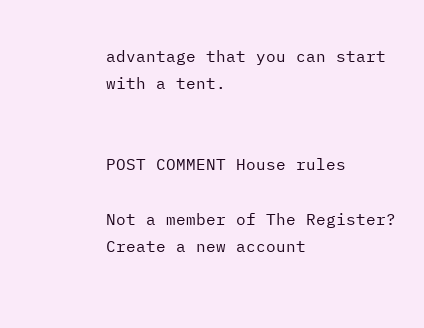advantage that you can start with a tent.


POST COMMENT House rules

Not a member of The Register? Create a new account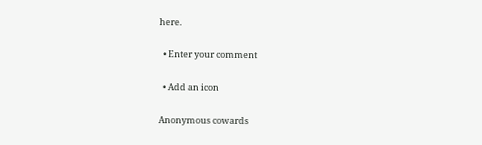here.

  • Enter your comment

  • Add an icon

Anonymous cowards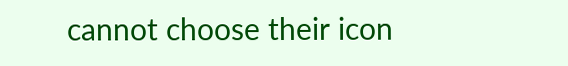cannot choose their icon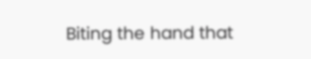Biting the hand that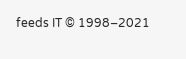feeds IT © 1998–2021